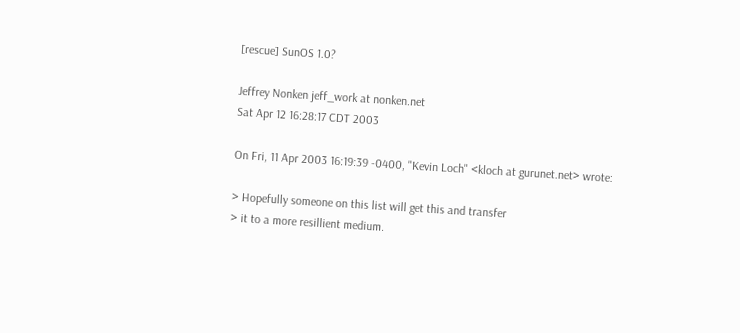[rescue] SunOS 1.0?

Jeffrey Nonken jeff_work at nonken.net
Sat Apr 12 16:28:17 CDT 2003

On Fri, 11 Apr 2003 16:19:39 -0400, "Kevin Loch" <kloch at gurunet.net> wrote:

> Hopefully someone on this list will get this and transfer
> it to a more resillient medium.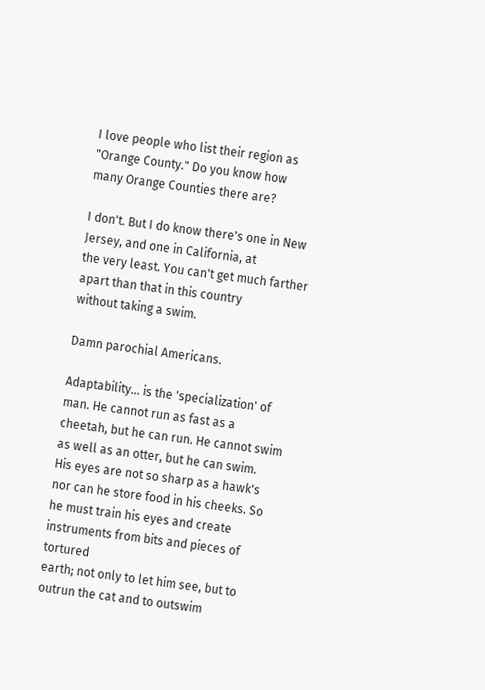I love people who list their region as "Orange County." Do you know how
many Orange Counties there are?

I don't. But I do know there's one in New Jersey, and one in California, at
the very least. You can't get much farther apart than that in this country
without taking a swim.

Damn parochial Americans.

Adaptability... is the 'specialization' of man. He cannot run as fast as a
cheetah, but he can run. He cannot swim as well as an otter, but he can swim.
His eyes are not so sharp as a hawk's nor can he store food in his cheeks. So
he must train his eyes and create instruments from bits and pieces of tortured
earth; not only to let him see, but to outrun the cat and to outswim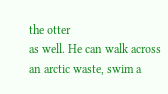the otter
as well. He can walk across an arctic waste, swim a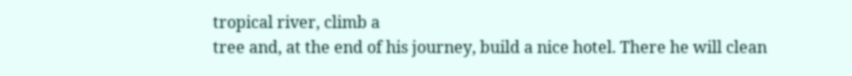tropical river, climb a
tree and, at the end of his journey, build a nice hotel. There he will clean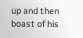up and then boast of his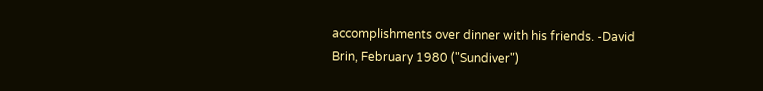accomplishments over dinner with his friends. -David
Brin, February 1980 ("Sundiver")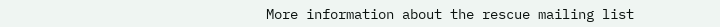More information about the rescue mailing list